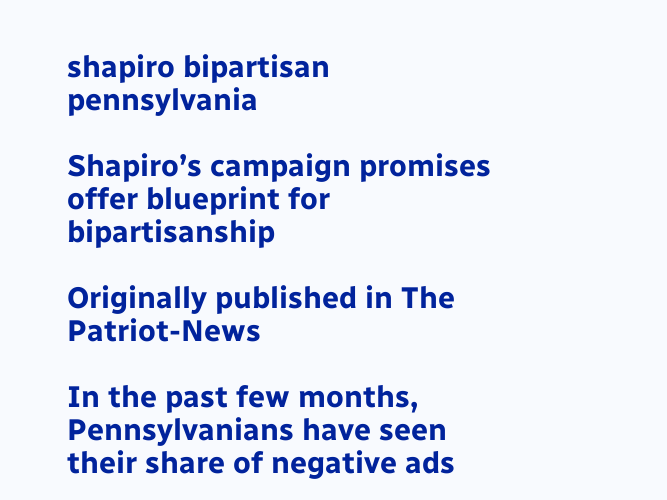shapiro bipartisan pennsylvania

Shapiro’s campaign promises offer blueprint for bipartisanship

Originally published in The Patriot-News

In the past few months, Pennsylvanians have seen their share of negative ads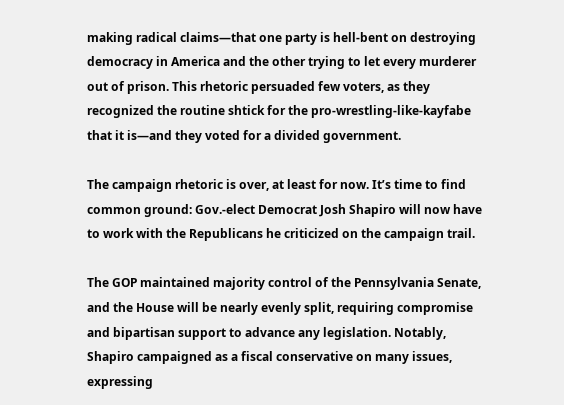making radical claims—that one party is hell-bent on destroying democracy in America and the other trying to let every murderer out of prison. This rhetoric persuaded few voters, as they recognized the routine shtick for the pro-wrestling-like-kayfabe that it is—and they voted for a divided government.

The campaign rhetoric is over, at least for now. It’s time to find common ground: Gov.-elect Democrat Josh Shapiro will now have to work with the Republicans he criticized on the campaign trail.

The GOP maintained majority control of the Pennsylvania Senate, and the House will be nearly evenly split, requiring compromise and bipartisan support to advance any legislation. Notably, Shapiro campaigned as a fiscal conservative on many issues, expressing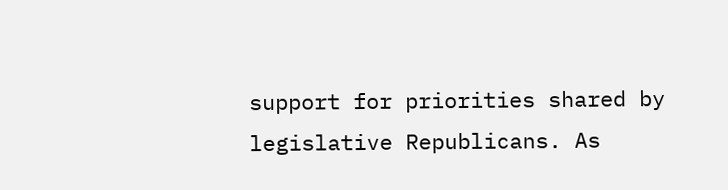support for priorities shared by legislative Republicans. As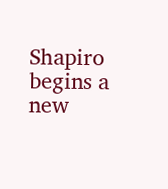Shapiro begins a new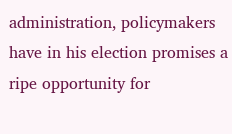administration, policymakers have in his election promises a ripe opportunity for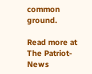common ground.

Read more at The Patriot-News